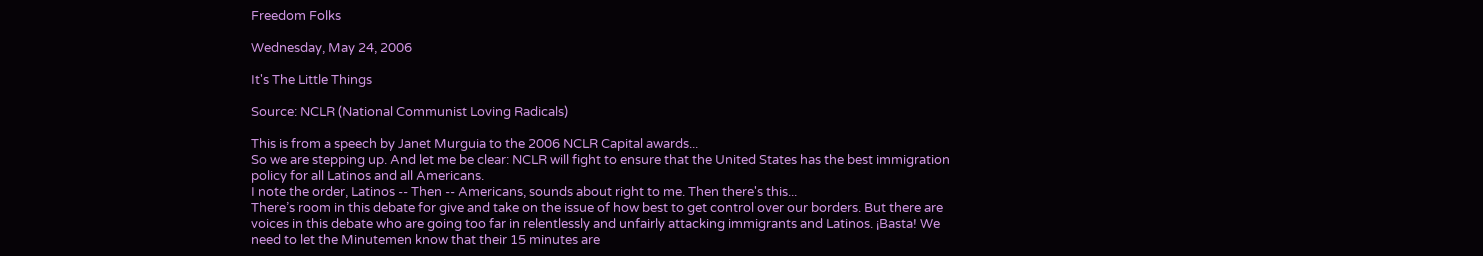Freedom Folks

Wednesday, May 24, 2006

It's The Little Things

Source: NCLR (National Communist Loving Radicals)

This is from a speech by Janet Murguia to the 2006 NCLR Capital awards...
So we are stepping up. And let me be clear: NCLR will fight to ensure that the United States has the best immigration policy for all Latinos and all Americans.
I note the order, Latinos -- Then -- Americans, sounds about right to me. Then there's this...
There’s room in this debate for give and take on the issue of how best to get control over our borders. But there are voices in this debate who are going too far in relentlessly and unfairly attacking immigrants and Latinos. ¡Basta! We need to let the Minutemen know that their 15 minutes are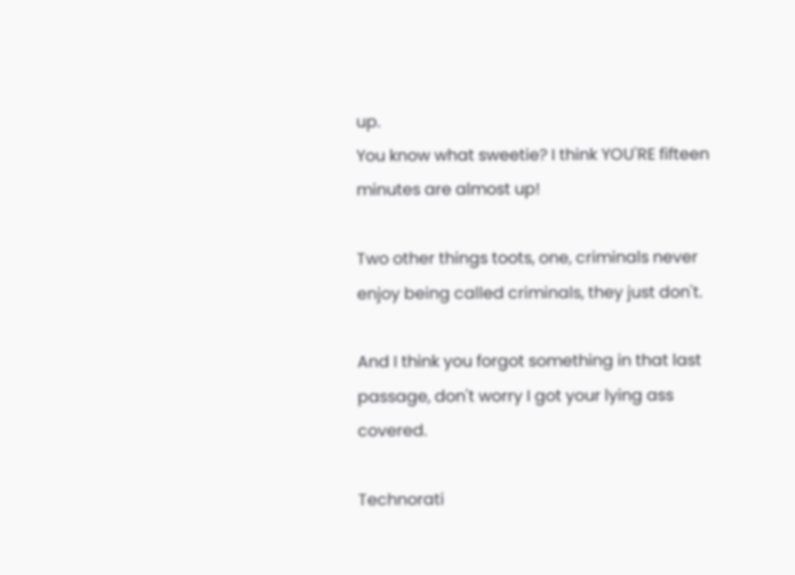up.
You know what sweetie? I think YOU'RE fifteen minutes are almost up!

Two other things toots, one, criminals never enjoy being called criminals, they just don't.

And I think you forgot something in that last passage, don't worry I got your lying ass covered.

Technorati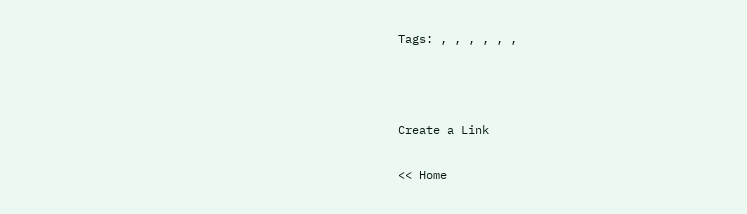Tags: , , , , , ,



Create a Link

<< Home